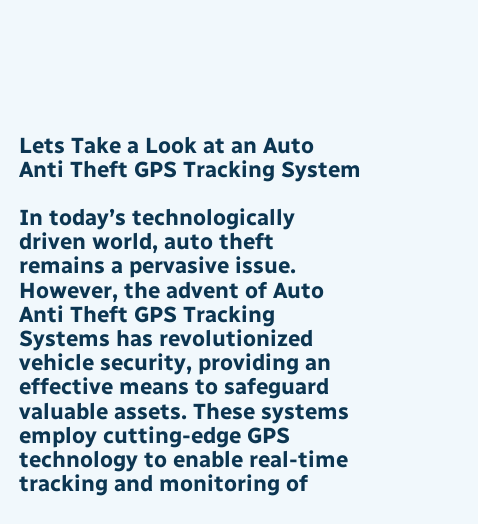Lets Take a Look at an Auto Anti Theft GPS Tracking System

In today’s technologically driven world, auto theft remains a pervasive issue. However, the advent of Auto Anti Theft GPS Tracking Systems has revolutionized vehicle security, providing an effective means to safeguard valuable assets. These systems employ cutting-edge GPS technology to enable real-time tracking and monitoring of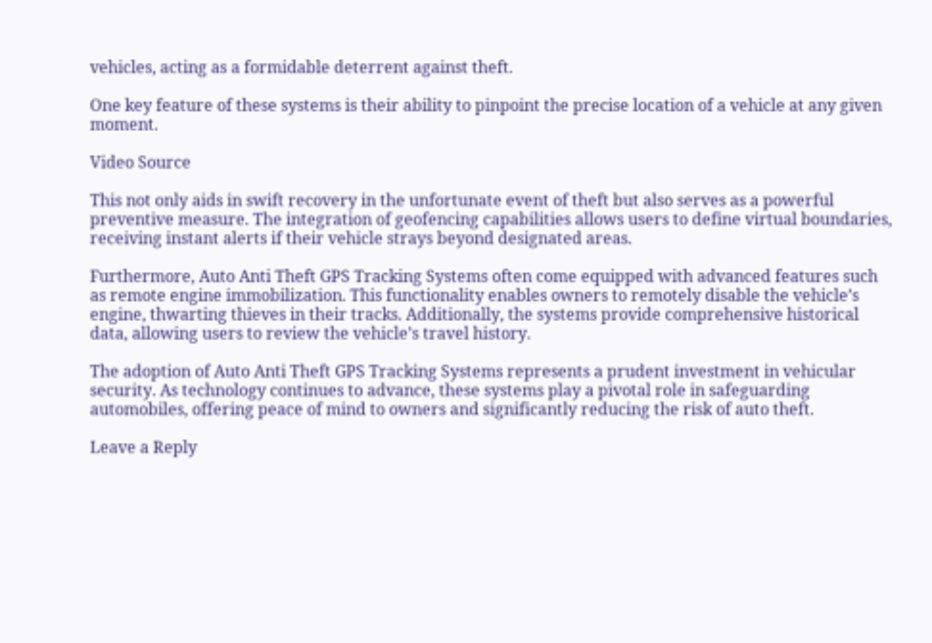vehicles, acting as a formidable deterrent against theft.

One key feature of these systems is their ability to pinpoint the precise location of a vehicle at any given moment.

Video Source

This not only aids in swift recovery in the unfortunate event of theft but also serves as a powerful preventive measure. The integration of geofencing capabilities allows users to define virtual boundaries, receiving instant alerts if their vehicle strays beyond designated areas.

Furthermore, Auto Anti Theft GPS Tracking Systems often come equipped with advanced features such as remote engine immobilization. This functionality enables owners to remotely disable the vehicle’s engine, thwarting thieves in their tracks. Additionally, the systems provide comprehensive historical data, allowing users to review the vehicle’s travel history.

The adoption of Auto Anti Theft GPS Tracking Systems represents a prudent investment in vehicular security. As technology continues to advance, these systems play a pivotal role in safeguarding automobiles, offering peace of mind to owners and significantly reducing the risk of auto theft.

Leave a Reply